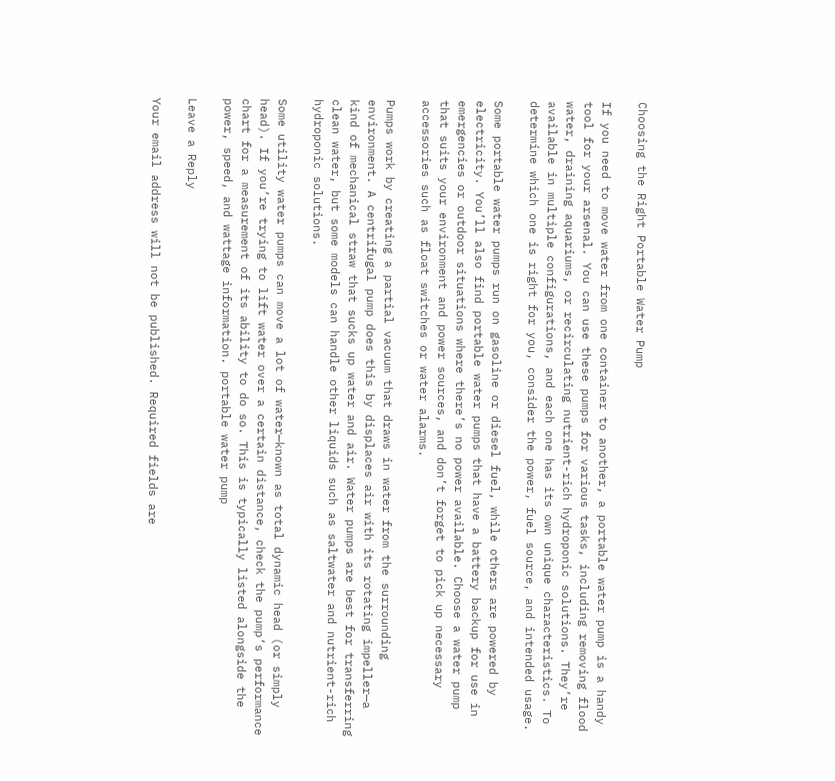Choosing the Right Portable Water Pump

If you need to move water from one container to another, a portable water pump is a handy tool for your arsenal. You can use these pumps for various tasks, including removing flood water, draining aquariums, or recirculating nutrient-rich hydroponic solutions. They’re available in multiple configurations, and each one has its own unique characteristics. To determine which one is right for you, consider the power, fuel source, and intended usage.

Some portable water pumps run on gasoline or diesel fuel, while others are powered by electricity. You’ll also find portable water pumps that have a battery backup for use in emergencies or outdoor situations where there’s no power available. Choose a water pump that suits your environment and power sources, and don’t forget to pick up necessary accessories such as float switches or water alarms.

Pumps work by creating a partial vacuum that draws in water from the surrounding environment. A centrifugal pump does this by displaces air with its rotating impeller—a kind of mechanical straw that sucks up water and air. Water pumps are best for transferring clean water, but some models can handle other liquids such as saltwater and nutrient-rich hydroponic solutions.

Some utility water pumps can move a lot of water—known as total dynamic head (or simply head). If you’re trying to lift water over a certain distance, check the pump’s performance chart for a measurement of its ability to do so. This is typically listed alongside the power, speed, and wattage information. portable water pump

Leave a Reply

Your email address will not be published. Required fields are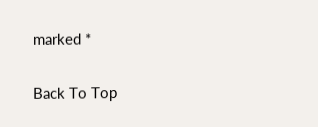marked *

Back To Top